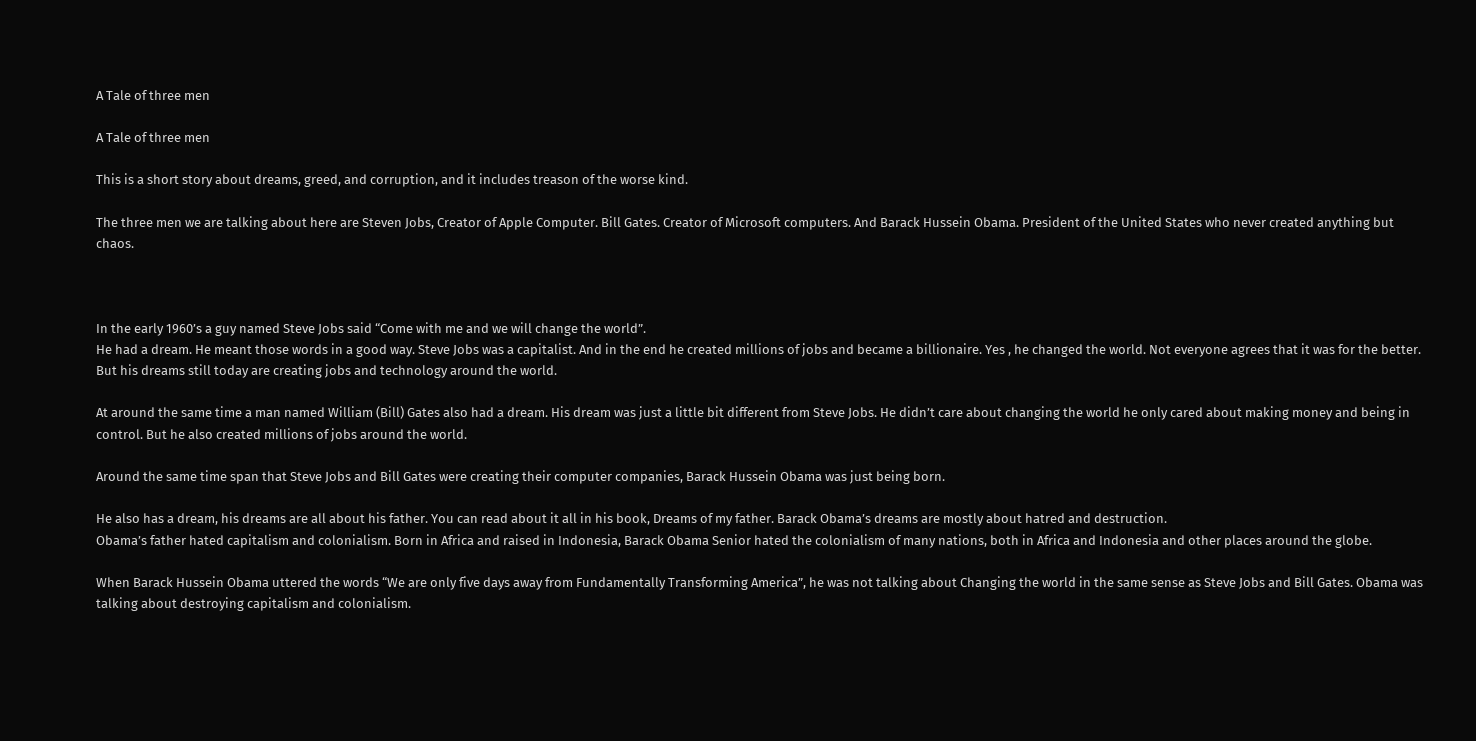A Tale of three men

A Tale of three men

This is a short story about dreams, greed, and corruption, and it includes treason of the worse kind.

The three men we are talking about here are Steven Jobs, Creator of Apple Computer. Bill Gates. Creator of Microsoft computers. And Barack Hussein Obama. President of the United States who never created anything but chaos.



In the early 1960’s a guy named Steve Jobs said “Come with me and we will change the world”.
He had a dream. He meant those words in a good way. Steve Jobs was a capitalist. And in the end he created millions of jobs and became a billionaire. Yes , he changed the world. Not everyone agrees that it was for the better. But his dreams still today are creating jobs and technology around the world.

At around the same time a man named William (Bill) Gates also had a dream. His dream was just a little bit different from Steve Jobs. He didn’t care about changing the world he only cared about making money and being in control. But he also created millions of jobs around the world.

Around the same time span that Steve Jobs and Bill Gates were creating their computer companies, Barack Hussein Obama was just being born.

He also has a dream, his dreams are all about his father. You can read about it all in his book, Dreams of my father. Barack Obama’s dreams are mostly about hatred and destruction.
Obama’s father hated capitalism and colonialism. Born in Africa and raised in Indonesia, Barack Obama Senior hated the colonialism of many nations, both in Africa and Indonesia and other places around the globe.

When Barack Hussein Obama uttered the words “We are only five days away from Fundamentally Transforming America”, he was not talking about Changing the world in the same sense as Steve Jobs and Bill Gates. Obama was talking about destroying capitalism and colonialism.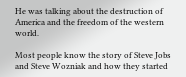He was talking about the destruction of America and the freedom of the western world.

Most people know the story of Steve Jobs and Steve Wozniak and how they started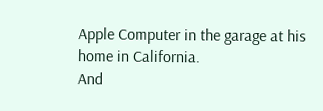Apple Computer in the garage at his home in California.
And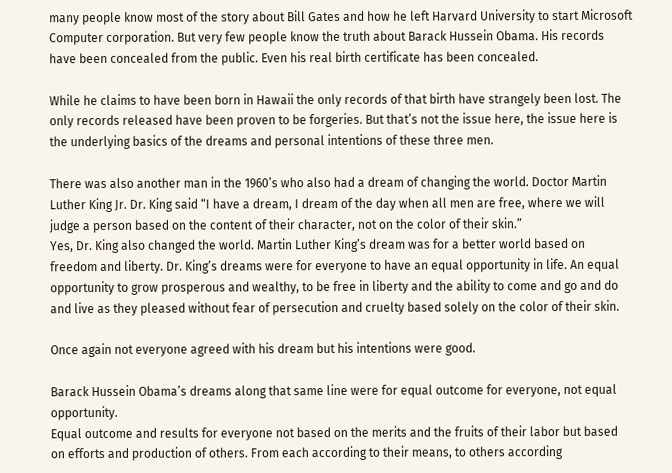many people know most of the story about Bill Gates and how he left Harvard University to start Microsoft Computer corporation. But very few people know the truth about Barack Hussein Obama. His records have been concealed from the public. Even his real birth certificate has been concealed.

While he claims to have been born in Hawaii the only records of that birth have strangely been lost. The only records released have been proven to be forgeries. But that’s not the issue here, the issue here is the underlying basics of the dreams and personal intentions of these three men.

There was also another man in the 1960’s who also had a dream of changing the world. Doctor Martin Luther King Jr. Dr. King said “I have a dream, I dream of the day when all men are free, where we will judge a person based on the content of their character, not on the color of their skin.”
Yes, Dr. King also changed the world. Martin Luther King’s dream was for a better world based on freedom and liberty. Dr. King’s dreams were for everyone to have an equal opportunity in life. An equal opportunity to grow prosperous and wealthy, to be free in liberty and the ability to come and go and do and live as they pleased without fear of persecution and cruelty based solely on the color of their skin.

Once again not everyone agreed with his dream but his intentions were good.

Barack Hussein Obama’s dreams along that same line were for equal outcome for everyone, not equal opportunity.
Equal outcome and results for everyone not based on the merits and the fruits of their labor but based on efforts and production of others. From each according to their means, to others according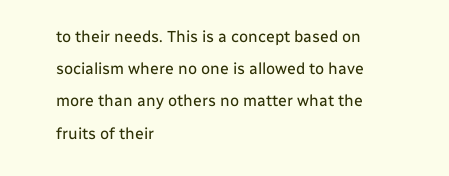to their needs. This is a concept based on socialism where no one is allowed to have more than any others no matter what the fruits of their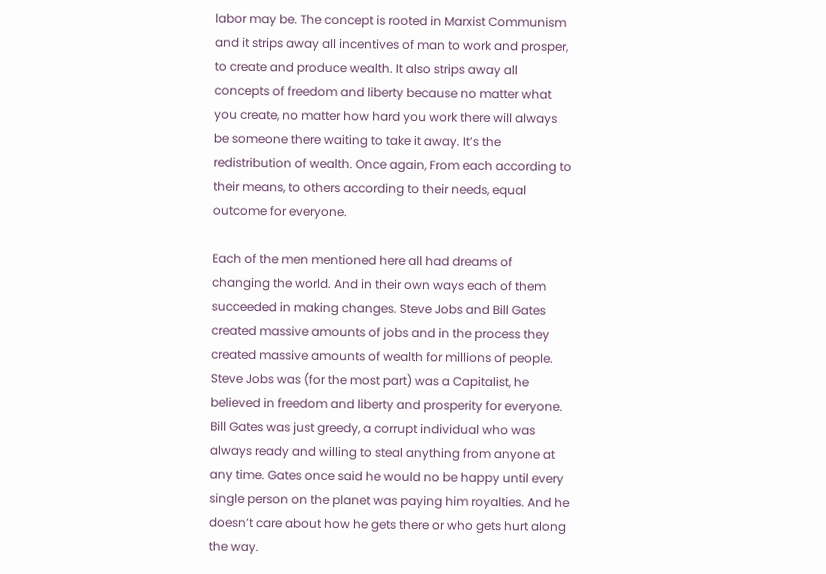labor may be. The concept is rooted in Marxist Communism and it strips away all incentives of man to work and prosper, to create and produce wealth. It also strips away all concepts of freedom and liberty because no matter what you create, no matter how hard you work there will always be someone there waiting to take it away. It’s the redistribution of wealth. Once again, From each according to their means, to others according to their needs, equal outcome for everyone.

Each of the men mentioned here all had dreams of changing the world. And in their own ways each of them succeeded in making changes. Steve Jobs and Bill Gates created massive amounts of jobs and in the process they created massive amounts of wealth for millions of people. Steve Jobs was (for the most part) was a Capitalist, he believed in freedom and liberty and prosperity for everyone.
Bill Gates was just greedy, a corrupt individual who was always ready and willing to steal anything from anyone at any time. Gates once said he would no be happy until every single person on the planet was paying him royalties. And he doesn’t care about how he gets there or who gets hurt along the way.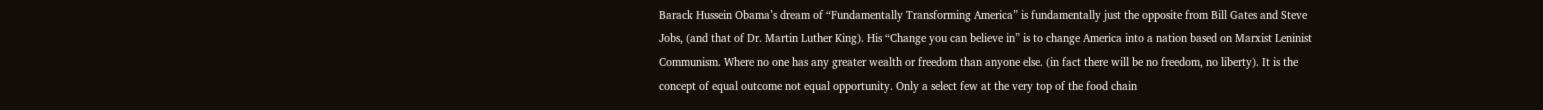Barack Hussein Obama’s dream of “Fundamentally Transforming America” is fundamentally just the opposite from Bill Gates and Steve Jobs, (and that of Dr. Martin Luther King). His “Change you can believe in” is to change America into a nation based on Marxist Leninist Communism. Where no one has any greater wealth or freedom than anyone else. (in fact there will be no freedom, no liberty). It is the concept of equal outcome not equal opportunity. Only a select few at the very top of the food chain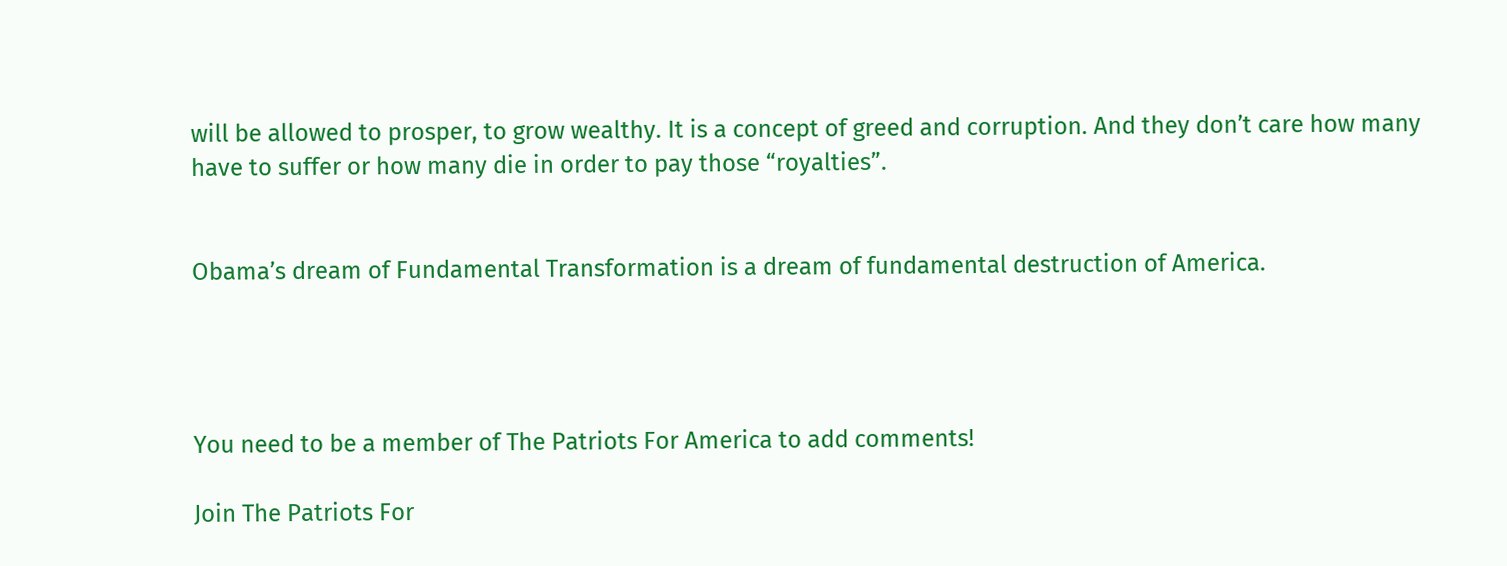will be allowed to prosper, to grow wealthy. It is a concept of greed and corruption. And they don’t care how many have to suffer or how many die in order to pay those “royalties”.


Obama’s dream of Fundamental Transformation is a dream of fundamental destruction of America.




You need to be a member of The Patriots For America to add comments!

Join The Patriots For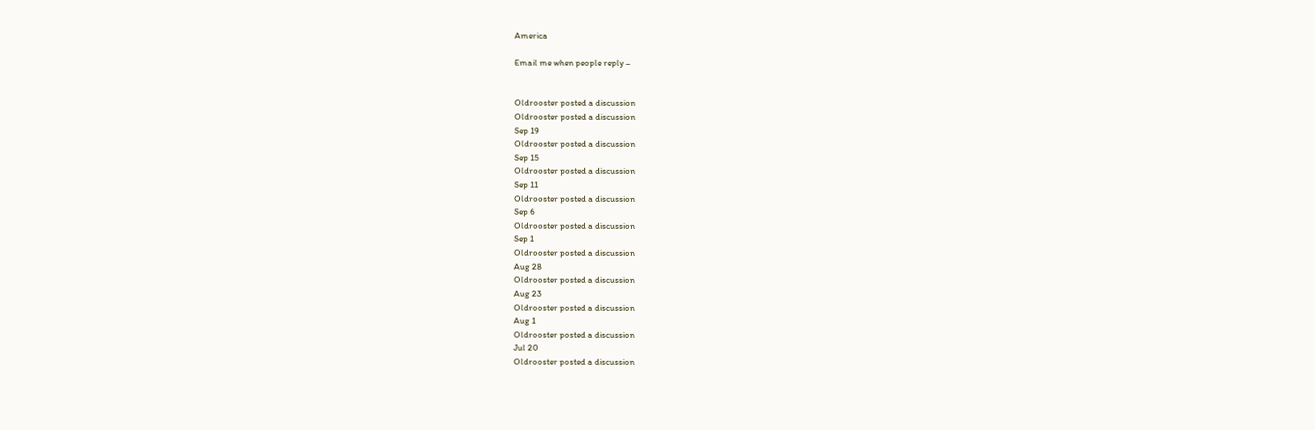America

Email me when people reply –


Oldrooster posted a discussion
Oldrooster posted a discussion
Sep 19
Oldrooster posted a discussion
Sep 15
Oldrooster posted a discussion
Sep 11
Oldrooster posted a discussion
Sep 6
Oldrooster posted a discussion
Sep 1
Oldrooster posted a discussion
Aug 28
Oldrooster posted a discussion
Aug 23
Oldrooster posted a discussion
Aug 1
Oldrooster posted a discussion
Jul 20
Oldrooster posted a discussion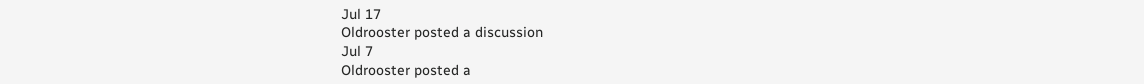Jul 17
Oldrooster posted a discussion
Jul 7
Oldrooster posted a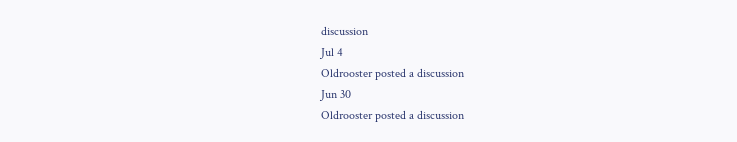discussion
Jul 4
Oldrooster posted a discussion
Jun 30
Oldrooster posted a discussion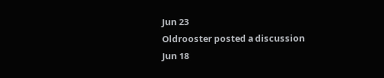Jun 23
Oldrooster posted a discussion
Jun 18